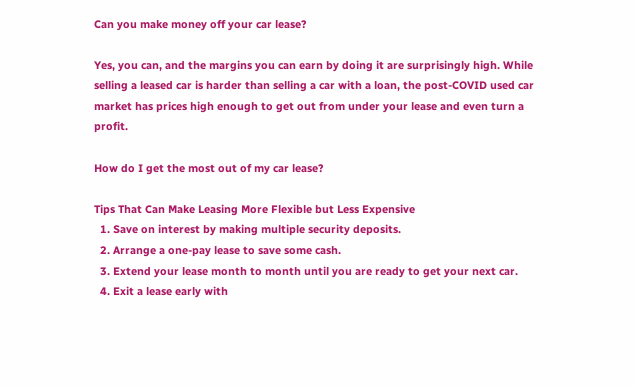Can you make money off your car lease?

Yes, you can, and the margins you can earn by doing it are surprisingly high. While selling a leased car is harder than selling a car with a loan, the post-COVID used car market has prices high enough to get out from under your lease and even turn a profit.

How do I get the most out of my car lease?

Tips That Can Make Leasing More Flexible but Less Expensive
  1. Save on interest by making multiple security deposits.
  2. Arrange a one-pay lease to save some cash.
  3. Extend your lease month to month until you are ready to get your next car.
  4. Exit a lease early with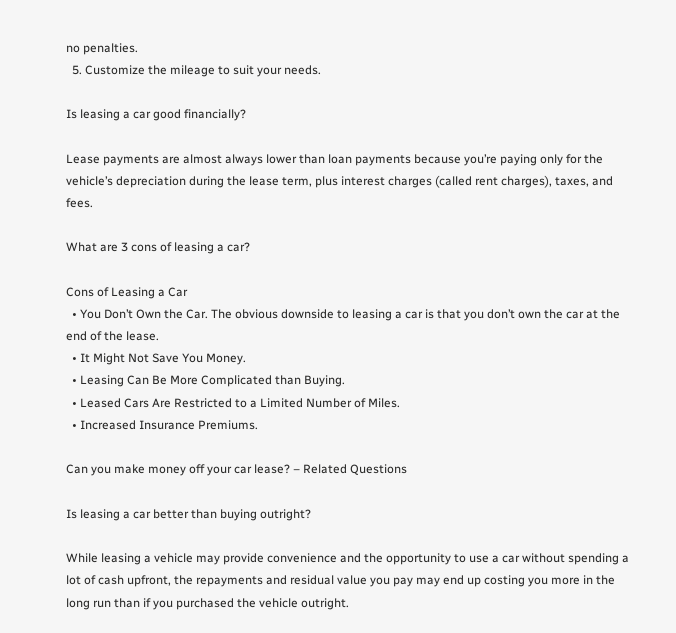no penalties.
  5. Customize the mileage to suit your needs.

Is leasing a car good financially?

Lease payments are almost always lower than loan payments because you’re paying only for the vehicle’s depreciation during the lease term, plus interest charges (called rent charges), taxes, and fees.

What are 3 cons of leasing a car?

Cons of Leasing a Car
  • You Don’t Own the Car. The obvious downside to leasing a car is that you don’t own the car at the end of the lease.
  • It Might Not Save You Money.
  • Leasing Can Be More Complicated than Buying.
  • Leased Cars Are Restricted to a Limited Number of Miles.
  • Increased Insurance Premiums.

Can you make money off your car lease? – Related Questions

Is leasing a car better than buying outright?

While leasing a vehicle may provide convenience and the opportunity to use a car without spending a lot of cash upfront, the repayments and residual value you pay may end up costing you more in the long run than if you purchased the vehicle outright.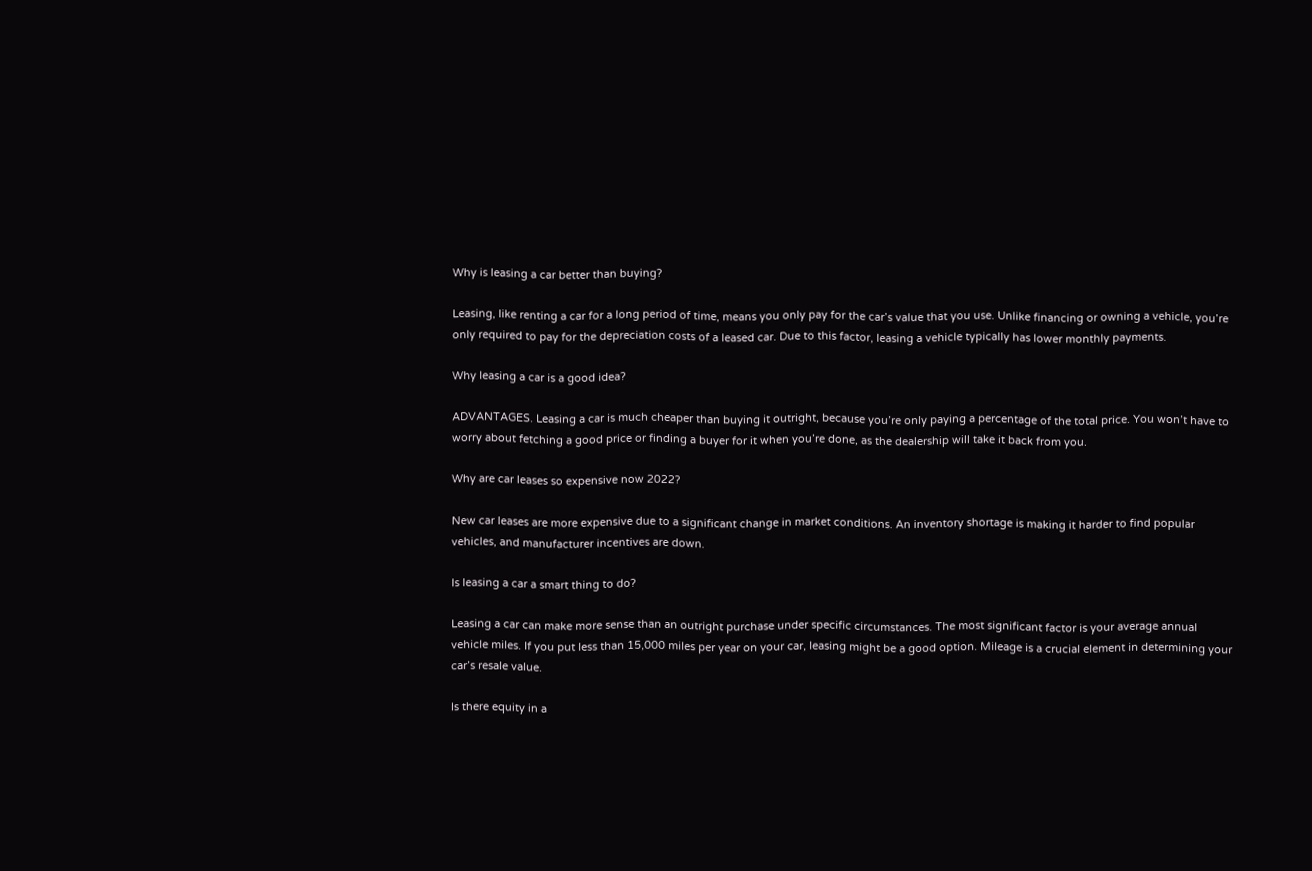Why is leasing a car better than buying?

Leasing, like renting a car for a long period of time, means you only pay for the car’s value that you use. Unlike financing or owning a vehicle, you’re only required to pay for the depreciation costs of a leased car. Due to this factor, leasing a vehicle typically has lower monthly payments.

Why leasing a car is a good idea?

ADVANTAGES. Leasing a car is much cheaper than buying it outright, because you’re only paying a percentage of the total price. You won’t have to worry about fetching a good price or finding a buyer for it when you’re done, as the dealership will take it back from you.

Why are car leases so expensive now 2022?

New car leases are more expensive due to a significant change in market conditions. An inventory shortage is making it harder to find popular vehicles, and manufacturer incentives are down.

Is leasing a car a smart thing to do?

Leasing a car can make more sense than an outright purchase under specific circumstances. The most significant factor is your average annual vehicle miles. If you put less than 15,000 miles per year on your car, leasing might be a good option. Mileage is a crucial element in determining your car’s resale value.

Is there equity in a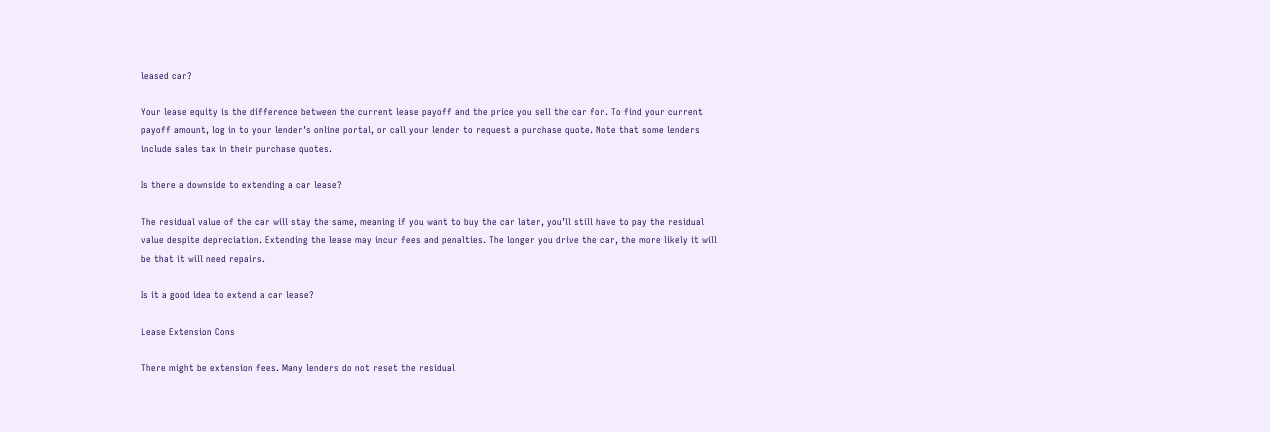leased car?

Your lease equity is the difference between the current lease payoff and the price you sell the car for. To find your current payoff amount, log in to your lender’s online portal, or call your lender to request a purchase quote. Note that some lenders include sales tax in their purchase quotes.

Is there a downside to extending a car lease?

The residual value of the car will stay the same, meaning if you want to buy the car later, you’ll still have to pay the residual value despite depreciation. Extending the lease may incur fees and penalties. The longer you drive the car, the more likely it will be that it will need repairs.

Is it a good idea to extend a car lease?

Lease Extension Cons

There might be extension fees. Many lenders do not reset the residual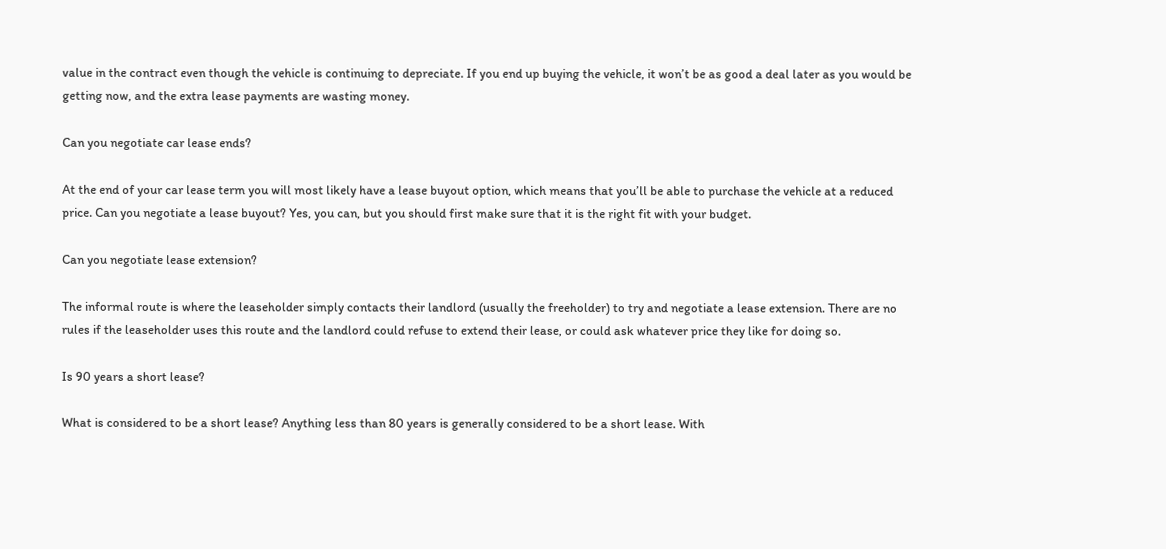value in the contract even though the vehicle is continuing to depreciate. If you end up buying the vehicle, it won’t be as good a deal later as you would be getting now, and the extra lease payments are wasting money.

Can you negotiate car lease ends?

At the end of your car lease term you will most likely have a lease buyout option, which means that you’ll be able to purchase the vehicle at a reduced price. Can you negotiate a lease buyout? Yes, you can, but you should first make sure that it is the right fit with your budget.

Can you negotiate lease extension?

The informal route is where the leaseholder simply contacts their landlord (usually the freeholder) to try and negotiate a lease extension. There are no rules if the leaseholder uses this route and the landlord could refuse to extend their lease, or could ask whatever price they like for doing so.

Is 90 years a short lease?

What is considered to be a short lease? Anything less than 80 years is generally considered to be a short lease. With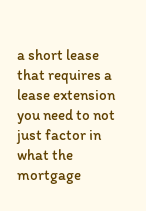a short lease that requires a lease extension you need to not just factor in what the mortgage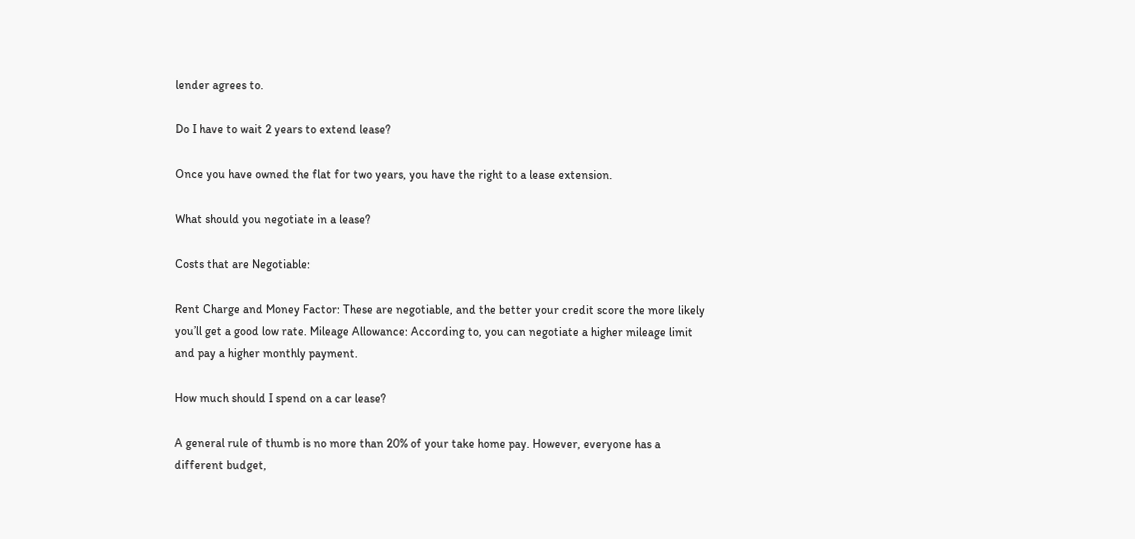lender agrees to.

Do I have to wait 2 years to extend lease?

Once you have owned the flat for two years, you have the right to a lease extension.

What should you negotiate in a lease?

Costs that are Negotiable:

Rent Charge and Money Factor: These are negotiable, and the better your credit score the more likely you’ll get a good low rate. Mileage Allowance: According to, you can negotiate a higher mileage limit and pay a higher monthly payment.

How much should I spend on a car lease?

A general rule of thumb is no more than 20% of your take home pay. However, everyone has a different budget,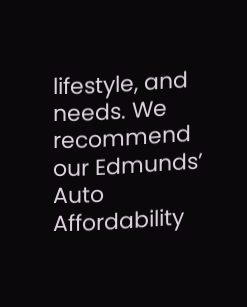lifestyle, and needs. We recommend our Edmunds’ Auto Affordability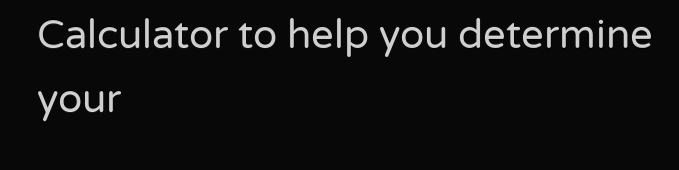Calculator to help you determine your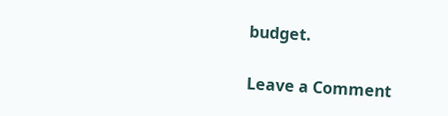budget.

Leave a Comment